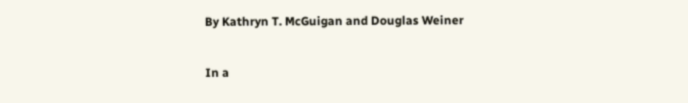By Kathryn T. McGuigan and Douglas Weiner

In a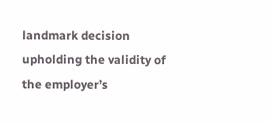landmark decision upholding the validity of the employer’s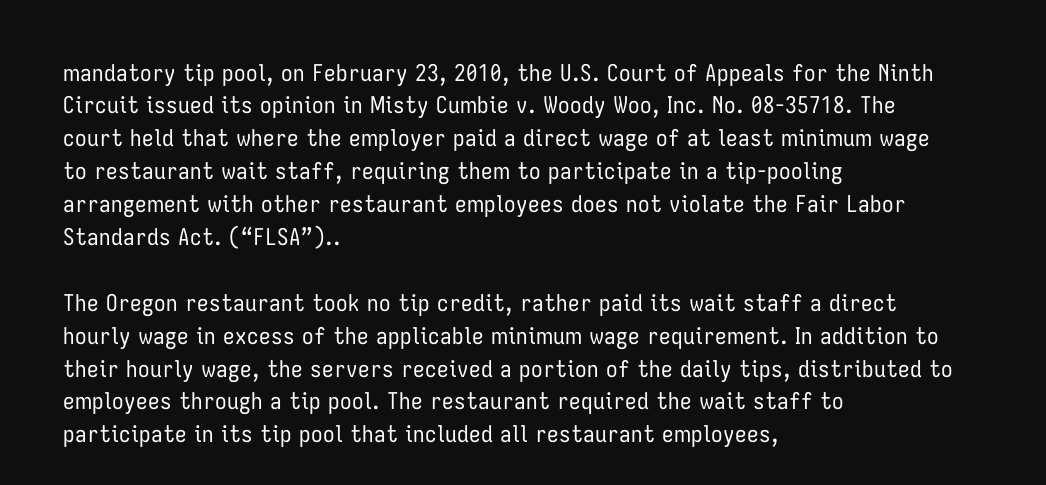mandatory tip pool, on February 23, 2010, the U.S. Court of Appeals for the Ninth Circuit issued its opinion in Misty Cumbie v. Woody Woo, Inc. No. 08-35718. The court held that where the employer paid a direct wage of at least minimum wage to restaurant wait staff, requiring them to participate in a tip-pooling arrangement with other restaurant employees does not violate the Fair Labor Standards Act. (“FLSA”)..

The Oregon restaurant took no tip credit, rather paid its wait staff a direct hourly wage in excess of the applicable minimum wage requirement. In addition to their hourly wage, the servers received a portion of the daily tips, distributed to employees through a tip pool. The restaurant required the wait staff to participate in its tip pool that included all restaurant employees,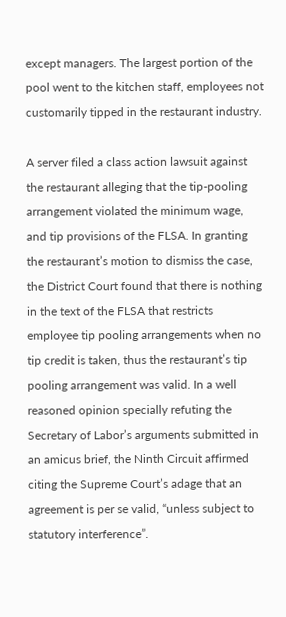except managers. The largest portion of the pool went to the kitchen staff, employees not customarily tipped in the restaurant industry.

A server filed a class action lawsuit against the restaurant alleging that the tip-pooling arrangement violated the minimum wage, and tip provisions of the FLSA. In granting the restaurant’s motion to dismiss the case, the District Court found that there is nothing in the text of the FLSA that restricts employee tip pooling arrangements when no tip credit is taken, thus the restaurant’s tip pooling arrangement was valid. In a well reasoned opinion specially refuting the Secretary of Labor’s arguments submitted in an amicus brief, the Ninth Circuit affirmed citing the Supreme Court’s adage that an agreement is per se valid, “unless subject to statutory interference”.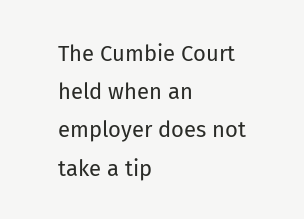The Cumbie Court held when an employer does not take a tip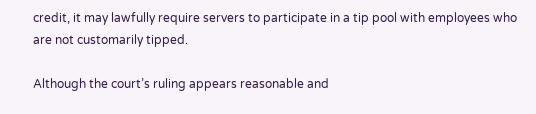credit, it may lawfully require servers to participate in a tip pool with employees who are not customarily tipped.

Although the court’s ruling appears reasonable and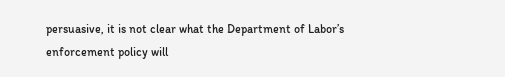persuasive, it is not clear what the Department of Labor’s enforcement policy will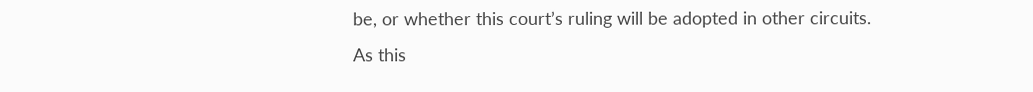be, or whether this court’s ruling will be adopted in other circuits. As this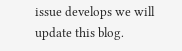issue develops we will update this blog.